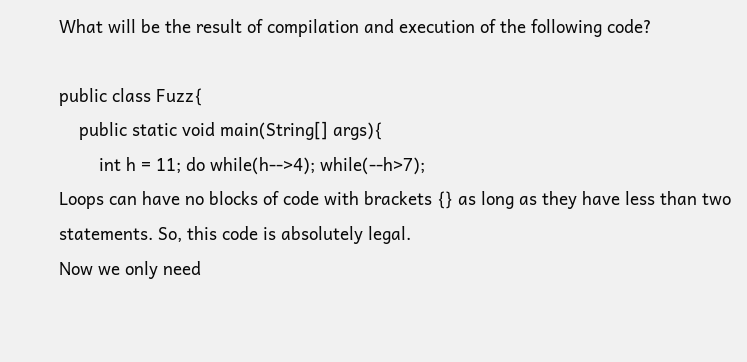What will be the result of compilation and execution of the following code?

public class Fuzz{
    public static void main(String[] args){
        int h = 11; do while(h-->4); while(--h>7);
Loops can have no blocks of code with brackets {} as long as they have less than two statements. So, this code is absolutely legal.
Now we only need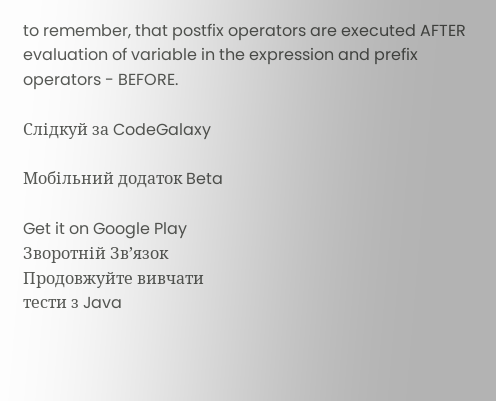to remember, that postfix operators are executed AFTER evaluation of variable in the expression and prefix operators - BEFORE.

Слідкуй за CodeGalaxy

Мобільний додаток Beta

Get it on Google Play
Зворотній Зв’язок
Продовжуйте вивчати
тести з Java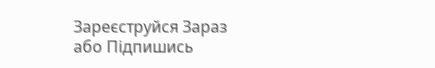Зареєструйся Зараз
або Підпишись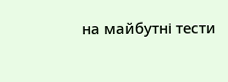на майбутні тести